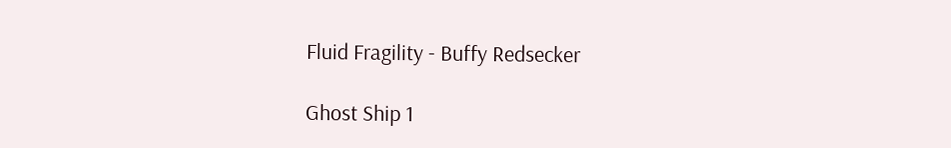Fluid Fragility - Buffy Redsecker

Ghost Ship 1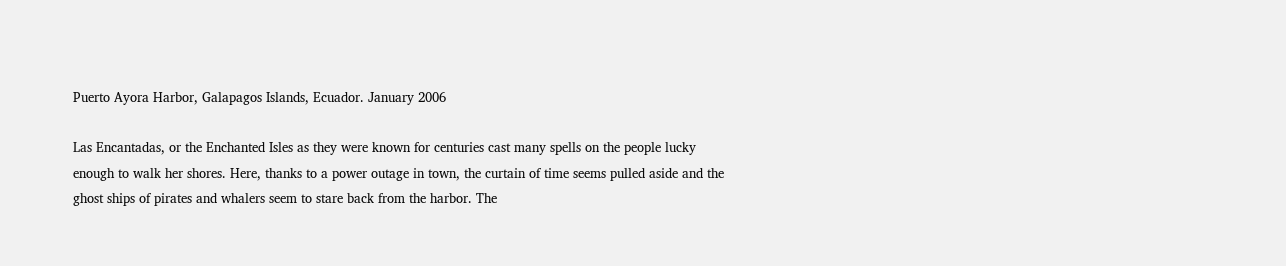Puerto Ayora Harbor, Galapagos Islands, Ecuador. January 2006

Las Encantadas, or the Enchanted Isles as they were known for centuries cast many spells on the people lucky enough to walk her shores. Here, thanks to a power outage in town, the curtain of time seems pulled aside and the ghost ships of pirates and whalers seem to stare back from the harbor. The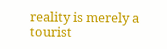reality is merely a tourist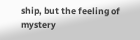ship, but the feeling of mystery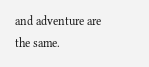and adventure are the same.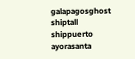galapagosghost shiptall shippuerto ayorasanta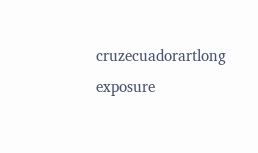cruzecuadorartlong exposure